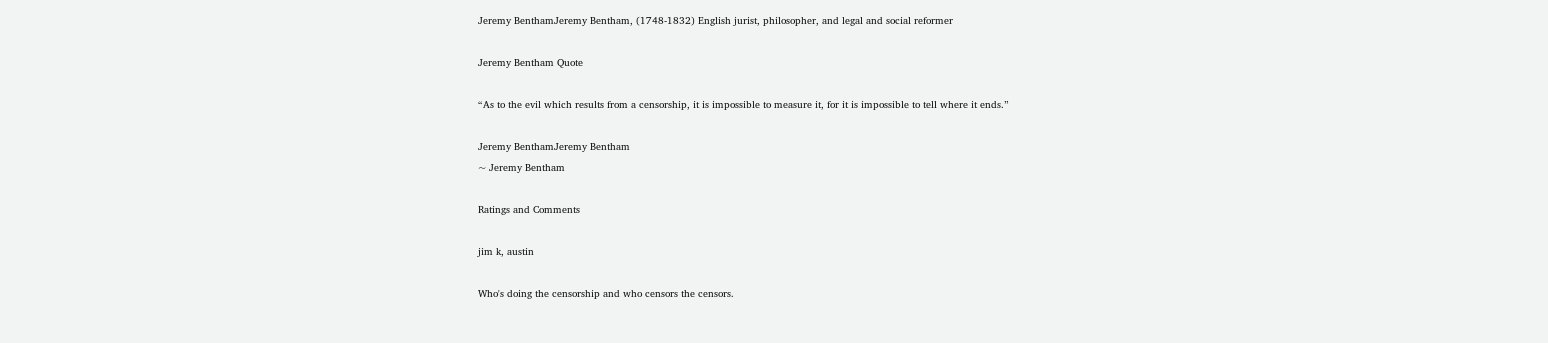Jeremy BenthamJeremy Bentham, (1748-1832) English jurist, philosopher, and legal and social reformer

Jeremy Bentham Quote

“As to the evil which results from a censorship, it is impossible to measure it, for it is impossible to tell where it ends.”

Jeremy BenthamJeremy Bentham
~ Jeremy Bentham

Ratings and Comments

jim k, austin

Who's doing the censorship and who censors the censors.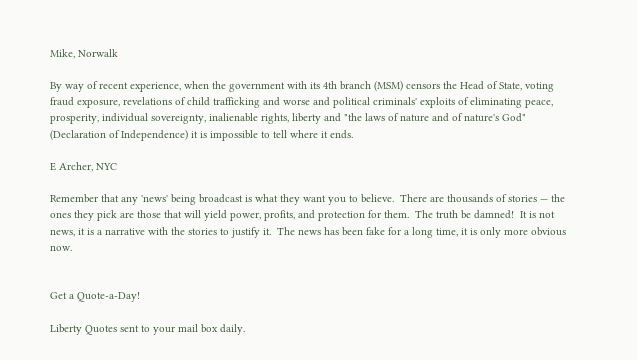Mike, Norwalk

By way of recent experience, when the government with its 4th branch (MSM) censors the Head of State, voting fraud exposure, revelations of child trafficking and worse and political criminals' exploits of eliminating peace, prosperity, individual sovereignty, inalienable rights, liberty and "the laws of nature and of nature's God" (Declaration of Independence) it is impossible to tell where it ends.

E Archer, NYC

Remember that any 'news' being broadcast is what they want you to believe.  There are thousands of stories — the ones they pick are those that will yield power, profits, and protection for them.  The truth be damned!  It is not news, it is a narrative with the stories to justify it.  The news has been fake for a long time, it is only more obvious now.


Get a Quote-a-Day!

Liberty Quotes sent to your mail box daily.